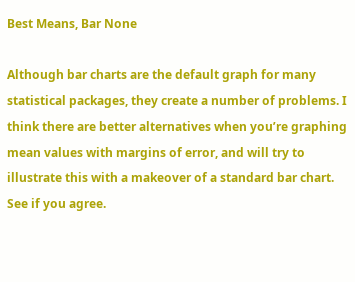Best Means, Bar None

Although bar charts are the default graph for many statistical packages, they create a number of problems. I think there are better alternatives when you’re graphing mean values with margins of error, and will try to illustrate this with a makeover of a standard bar chart. See if you agree.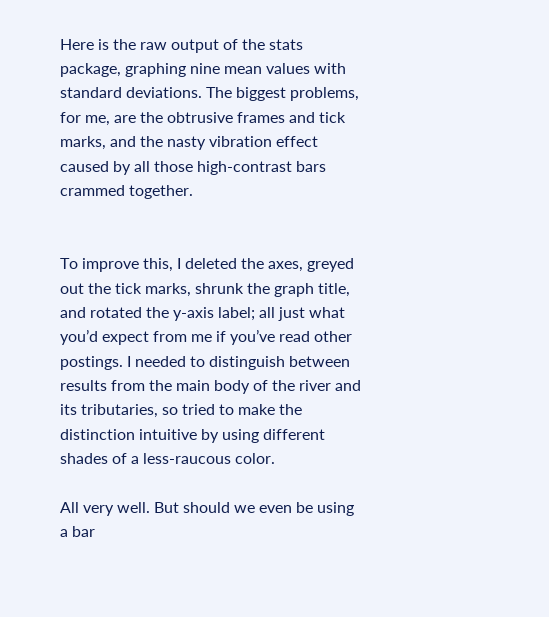Here is the raw output of the stats package, graphing nine mean values with standard deviations. The biggest problems, for me, are the obtrusive frames and tick marks, and the nasty vibration effect caused by all those high-contrast bars crammed together.


To improve this, I deleted the axes, greyed out the tick marks, shrunk the graph title, and rotated the y-axis label; all just what you’d expect from me if you’ve read other postings. I needed to distinguish between results from the main body of the river and its tributaries, so tried to make the distinction intuitive by using different shades of a less-raucous color.

All very well. But should we even be using a bar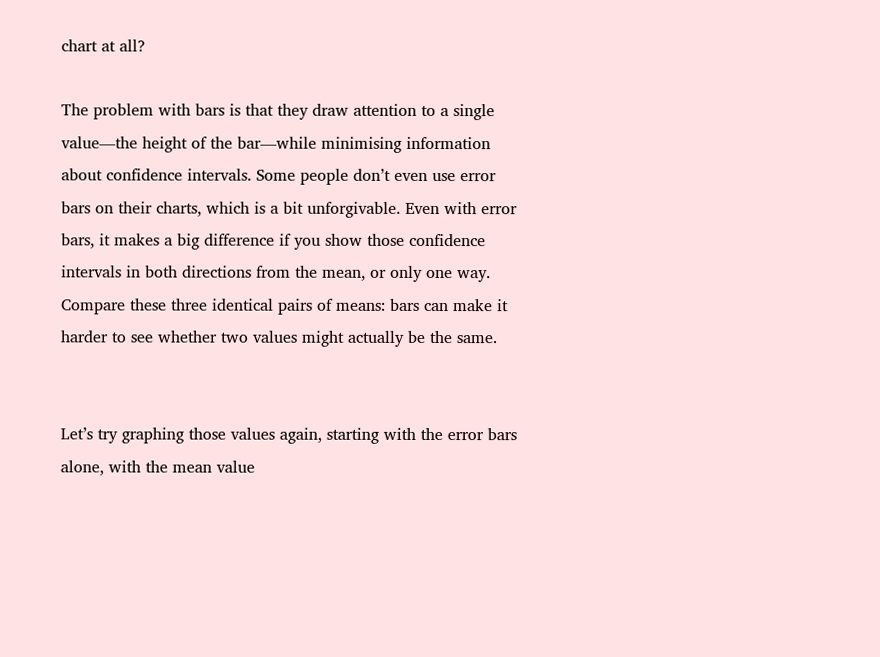chart at all?

The problem with bars is that they draw attention to a single value—the height of the bar—while minimising information about confidence intervals. Some people don’t even use error bars on their charts, which is a bit unforgivable. Even with error bars, it makes a big difference if you show those confidence intervals in both directions from the mean, or only one way. Compare these three identical pairs of means: bars can make it harder to see whether two values might actually be the same.


Let’s try graphing those values again, starting with the error bars alone, with the mean value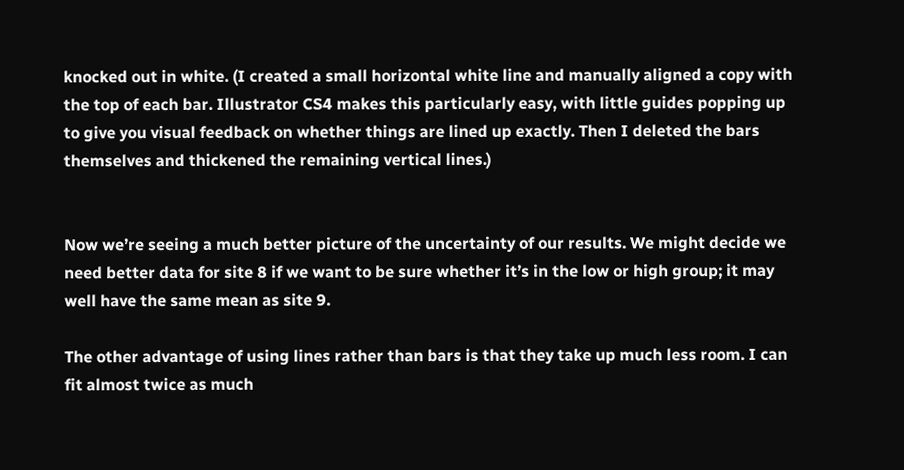knocked out in white. (I created a small horizontal white line and manually aligned a copy with the top of each bar. Illustrator CS4 makes this particularly easy, with little guides popping up to give you visual feedback on whether things are lined up exactly. Then I deleted the bars themselves and thickened the remaining vertical lines.)


Now we’re seeing a much better picture of the uncertainty of our results. We might decide we need better data for site 8 if we want to be sure whether it’s in the low or high group; it may well have the same mean as site 9.

The other advantage of using lines rather than bars is that they take up much less room. I can fit almost twice as much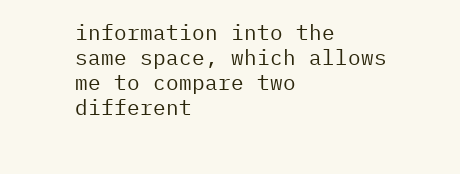information into the same space, which allows me to compare two different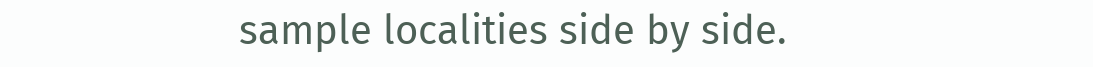sample localities side by side.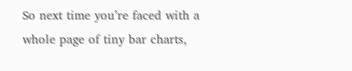So next time you’re faced with a whole page of tiny bar charts,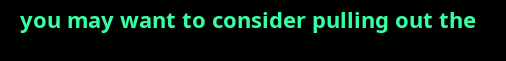you may want to consider pulling out the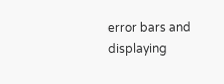error bars and displaying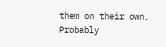them on their own. Probably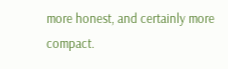more honest, and certainly more compact.